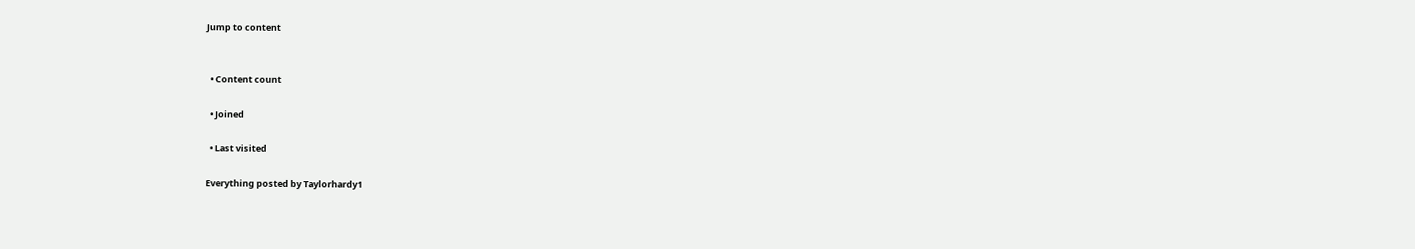Jump to content


  • Content count

  • Joined

  • Last visited

Everything posted by Taylorhardy1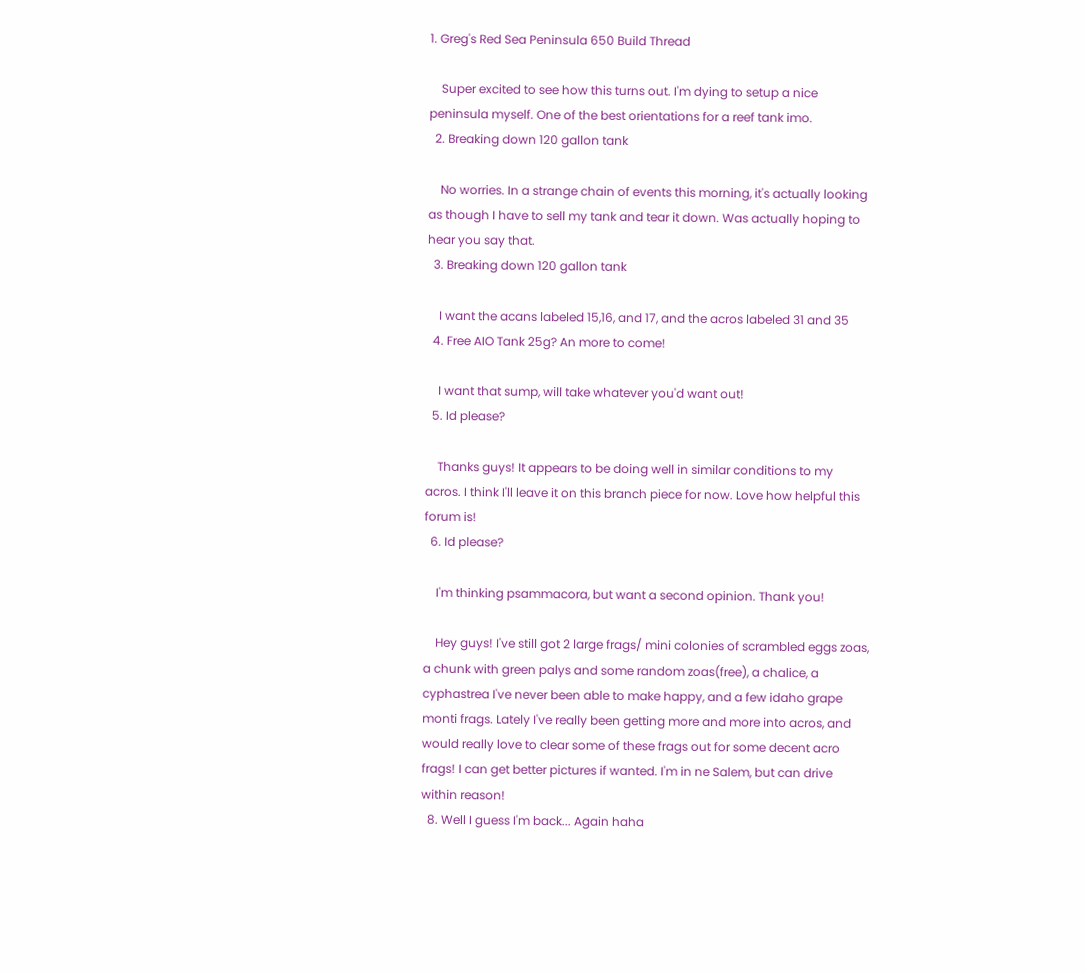1. Greg's Red Sea Peninsula 650 Build Thread

    Super excited to see how this turns out. I'm dying to setup a nice peninsula myself. One of the best orientations for a reef tank imo.
  2. Breaking down 120 gallon tank

    No worries. In a strange chain of events this morning, it's actually looking as though I have to sell my tank and tear it down. Was actually hoping to hear you say that.
  3. Breaking down 120 gallon tank

    I want the acans labeled 15,16, and 17, and the acros labeled 31 and 35
  4. Free AIO Tank 25g? An more to come!

    I want that sump, will take whatever you'd want out!
  5. Id please?

    Thanks guys! It appears to be doing well in similar conditions to my acros. I think I'll leave it on this branch piece for now. Love how helpful this forum is!
  6. Id please?

    I'm thinking psammacora, but want a second opinion. Thank you!

    Hey guys! I've still got 2 large frags/ mini colonies of scrambled eggs zoas, a chunk with green palys and some random zoas(free), a chalice, a cyphastrea I've never been able to make happy, and a few idaho grape monti frags. Lately I've really been getting more and more into acros, and would really love to clear some of these frags out for some decent acro frags! I can get better pictures if wanted. I'm in ne Salem, but can drive within reason!
  8. Well I guess I'm back... Again haha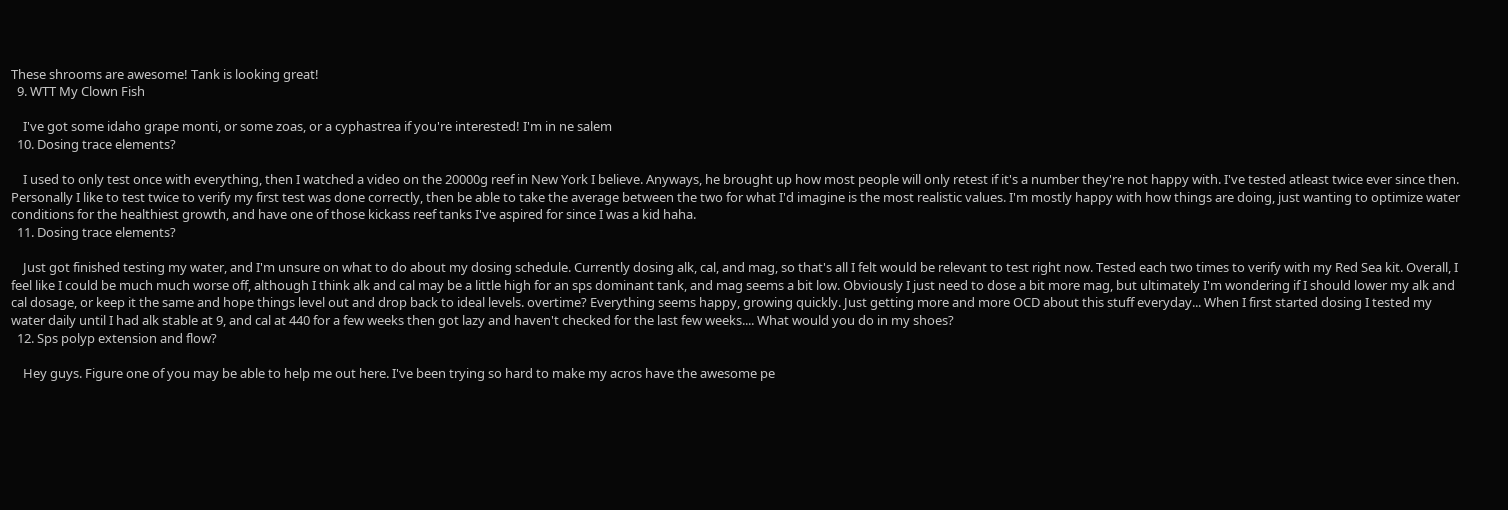These shrooms are awesome! Tank is looking great!
  9. WTT My Clown Fish

    I've got some idaho grape monti, or some zoas, or a cyphastrea if you're interested! I'm in ne salem
  10. Dosing trace elements?

    I used to only test once with everything, then I watched a video on the 20000g reef in New York I believe. Anyways, he brought up how most people will only retest if it's a number they're not happy with. I've tested atleast twice ever since then. Personally I like to test twice to verify my first test was done correctly, then be able to take the average between the two for what I'd imagine is the most realistic values. I'm mostly happy with how things are doing, just wanting to optimize water conditions for the healthiest growth, and have one of those kickass reef tanks I've aspired for since I was a kid haha.
  11. Dosing trace elements?

    Just got finished testing my water, and I'm unsure on what to do about my dosing schedule. Currently dosing alk, cal, and mag, so that's all I felt would be relevant to test right now. Tested each two times to verify with my Red Sea kit. Overall, I feel like I could be much much worse off, although I think alk and cal may be a little high for an sps dominant tank, and mag seems a bit low. Obviously I just need to dose a bit more mag, but ultimately I'm wondering if I should lower my alk and cal dosage, or keep it the same and hope things level out and drop back to ideal levels. overtime? Everything seems happy, growing quickly. Just getting more and more OCD about this stuff everyday... When I first started dosing I tested my water daily until I had alk stable at 9, and cal at 440 for a few weeks then got lazy and haven't checked for the last few weeks.... What would you do in my shoes?
  12. Sps polyp extension and flow?

    Hey guys. Figure one of you may be able to help me out here. I've been trying so hard to make my acros have the awesome pe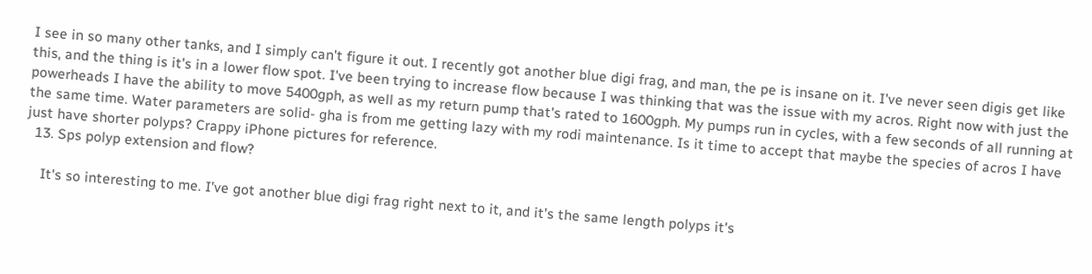I see in so many other tanks, and I simply can't figure it out. I recently got another blue digi frag, and man, the pe is insane on it. I've never seen digis get like this, and the thing is it's in a lower flow spot. I've been trying to increase flow because I was thinking that was the issue with my acros. Right now with just the powerheads I have the ability to move 5400gph, as well as my return pump that's rated to 1600gph. My pumps run in cycles, with a few seconds of all running at the same time. Water parameters are solid- gha is from me getting lazy with my rodi maintenance. Is it time to accept that maybe the species of acros I have just have shorter polyps? Crappy iPhone pictures for reference.
  13. Sps polyp extension and flow?

    It's so interesting to me. I've got another blue digi frag right next to it, and it's the same length polyps it's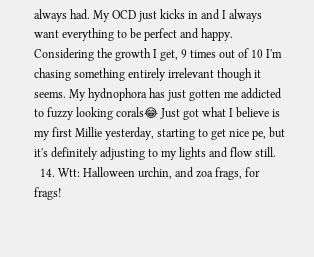always had. My OCD just kicks in and I always want everything to be perfect and happy. Considering the growth I get, 9 times out of 10 I'm chasing something entirely irrelevant though it seems. My hydnophora has just gotten me addicted to fuzzy looking corals😂 Just got what I believe is my first Millie yesterday, starting to get nice pe, but it's definitely adjusting to my lights and flow still.
  14. Wtt: Halloween urchin, and zoa frags, for frags!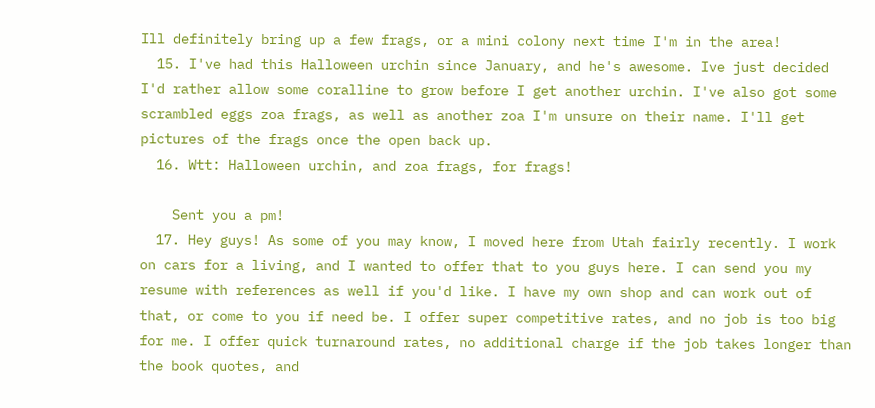Ill definitely bring up a few frags, or a mini colony next time I'm in the area!
  15. I've had this Halloween urchin since January, and he's awesome. Ive just decided I'd rather allow some coralline to grow before I get another urchin. I've also got some scrambled eggs zoa frags, as well as another zoa I'm unsure on their name. I'll get pictures of the frags once the open back up.
  16. Wtt: Halloween urchin, and zoa frags, for frags!

    Sent you a pm!
  17. Hey guys! As some of you may know, I moved here from Utah fairly recently. I work on cars for a living, and I wanted to offer that to you guys here. I can send you my resume with references as well if you'd like. I have my own shop and can work out of that, or come to you if need be. I offer super competitive rates, and no job is too big for me. I offer quick turnaround rates, no additional charge if the job takes longer than the book quotes, and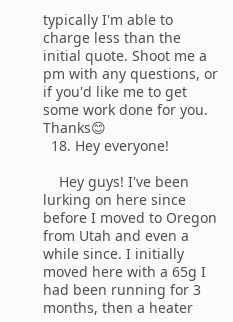typically I'm able to charge less than the initial quote. Shoot me a pm with any questions, or if you'd like me to get some work done for you. Thanks😊
  18. Hey everyone!

    Hey guys! I've been lurking on here since before I moved to Oregon from Utah and even a while since. I initially moved here with a 65g I had been running for 3 months, then a heater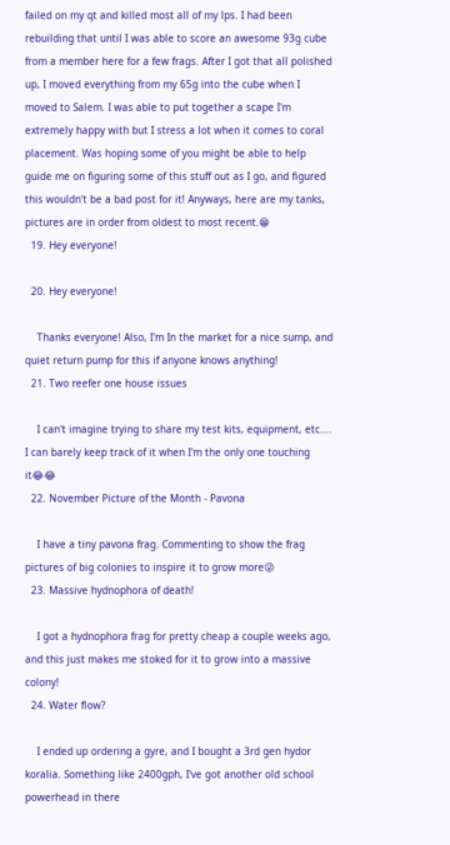failed on my qt and killed most all of my lps. I had been rebuilding that until I was able to score an awesome 93g cube from a member here for a few frags. After I got that all polished up, I moved everything from my 65g into the cube when I moved to Salem. I was able to put together a scape I'm extremely happy with but I stress a lot when it comes to coral placement. Was hoping some of you might be able to help guide me on figuring some of this stuff out as I go, and figured this wouldn't be a bad post for it! Anyways, here are my tanks, pictures are in order from oldest to most recent.😁
  19. Hey everyone!

  20. Hey everyone!

    Thanks everyone! Also, I'm In the market for a nice sump, and quiet return pump for this if anyone knows anything!
  21. Two reefer one house issues

    I can't imagine trying to share my test kits, equipment, etc.... I can barely keep track of it when I'm the only one touching it😂😂
  22. November Picture of the Month - Pavona

    I have a tiny pavona frag. Commenting to show the frag pictures of big colonies to inspire it to grow more😜
  23. Massive hydnophora of death!

    I got a hydnophora frag for pretty cheap a couple weeks ago, and this just makes me stoked for it to grow into a massive colony!
  24. Water flow?

    I ended up ordering a gyre, and I bought a 3rd gen hydor koralia. Something like 2400gph, I've got another old school powerhead in there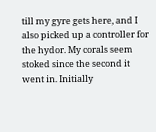till my gyre gets here, and I also picked up a controller for the hydor. My corals seem stoked since the second it went in. Initially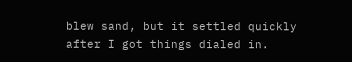blew sand, but it settled quickly after I got things dialed in.